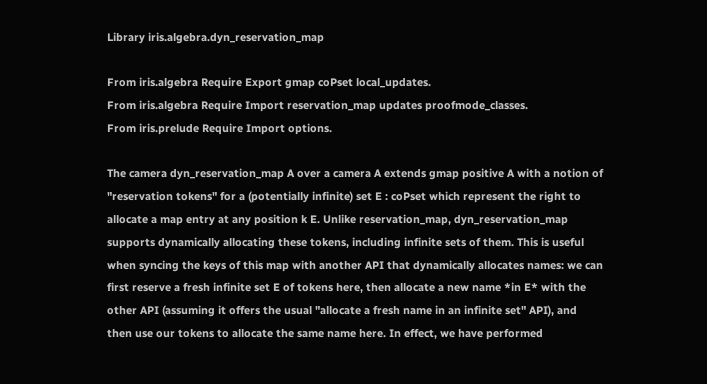Library iris.algebra.dyn_reservation_map

From iris.algebra Require Export gmap coPset local_updates.
From iris.algebra Require Import reservation_map updates proofmode_classes.
From iris.prelude Require Import options.

The camera dyn_reservation_map A over a camera A extends gmap positive A with a notion of "reservation tokens" for a (potentially infinite) set E : coPset which represent the right to allocate a map entry at any position k E. Unlike reservation_map, dyn_reservation_map supports dynamically allocating these tokens, including infinite sets of them. This is useful when syncing the keys of this map with another API that dynamically allocates names: we can first reserve a fresh infinite set E of tokens here, then allocate a new name *in E* with the other API (assuming it offers the usual "allocate a fresh name in an infinite set" API), and then use our tokens to allocate the same name here. In effect, we have performed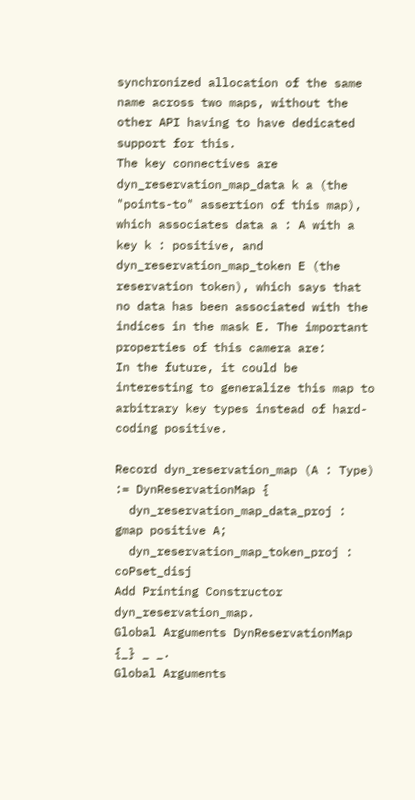synchronized allocation of the same name across two maps, without the other API having to have dedicated support for this.
The key connectives are dyn_reservation_map_data k a (the "points-to" assertion of this map), which associates data a : A with a key k : positive, and dyn_reservation_map_token E (the reservation token), which says that no data has been associated with the indices in the mask E. The important properties of this camera are:
In the future, it could be interesting to generalize this map to arbitrary key types instead of hard-coding positive.

Record dyn_reservation_map (A : Type) := DynReservationMap {
  dyn_reservation_map_data_proj : gmap positive A;
  dyn_reservation_map_token_proj : coPset_disj
Add Printing Constructor dyn_reservation_map.
Global Arguments DynReservationMap {_} _ _.
Global Arguments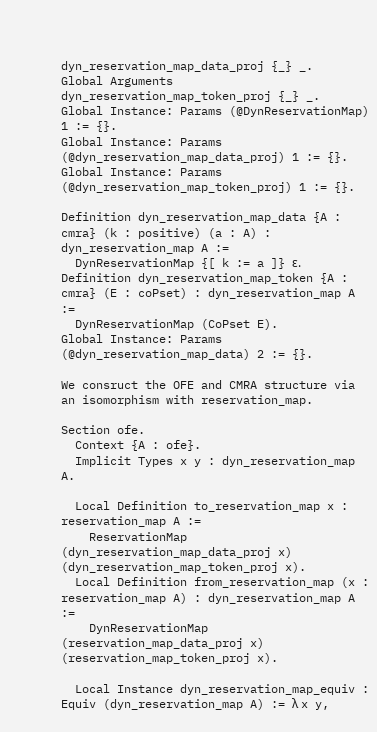dyn_reservation_map_data_proj {_} _.
Global Arguments dyn_reservation_map_token_proj {_} _.
Global Instance: Params (@DynReservationMap) 1 := {}.
Global Instance: Params (@dyn_reservation_map_data_proj) 1 := {}.
Global Instance: Params (@dyn_reservation_map_token_proj) 1 := {}.

Definition dyn_reservation_map_data {A : cmra} (k : positive) (a : A) : dyn_reservation_map A :=
  DynReservationMap {[ k := a ]} ε.
Definition dyn_reservation_map_token {A : cmra} (E : coPset) : dyn_reservation_map A :=
  DynReservationMap (CoPset E).
Global Instance: Params (@dyn_reservation_map_data) 2 := {}.

We consruct the OFE and CMRA structure via an isomorphism with reservation_map.

Section ofe.
  Context {A : ofe}.
  Implicit Types x y : dyn_reservation_map A.

  Local Definition to_reservation_map x : reservation_map A :=
    ReservationMap (dyn_reservation_map_data_proj x) (dyn_reservation_map_token_proj x).
  Local Definition from_reservation_map (x : reservation_map A) : dyn_reservation_map A :=
    DynReservationMap (reservation_map_data_proj x) (reservation_map_token_proj x).

  Local Instance dyn_reservation_map_equiv : Equiv (dyn_reservation_map A) := λ x y,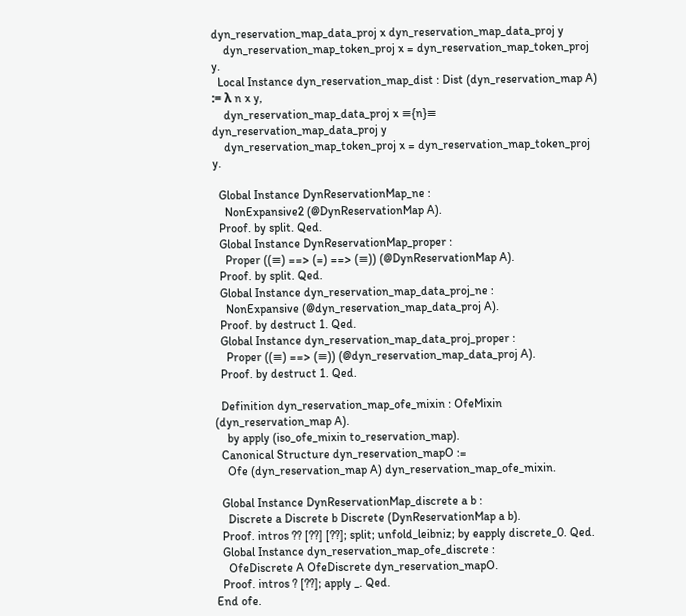dyn_reservation_map_data_proj x dyn_reservation_map_data_proj y
    dyn_reservation_map_token_proj x = dyn_reservation_map_token_proj y.
  Local Instance dyn_reservation_map_dist : Dist (dyn_reservation_map A) := λ n x y,
    dyn_reservation_map_data_proj x ≡{n}≡ dyn_reservation_map_data_proj y
    dyn_reservation_map_token_proj x = dyn_reservation_map_token_proj y.

  Global Instance DynReservationMap_ne :
    NonExpansive2 (@DynReservationMap A).
  Proof. by split. Qed.
  Global Instance DynReservationMap_proper :
    Proper ((≡) ==> (=) ==> (≡)) (@DynReservationMap A).
  Proof. by split. Qed.
  Global Instance dyn_reservation_map_data_proj_ne :
    NonExpansive (@dyn_reservation_map_data_proj A).
  Proof. by destruct 1. Qed.
  Global Instance dyn_reservation_map_data_proj_proper :
    Proper ((≡) ==> (≡)) (@dyn_reservation_map_data_proj A).
  Proof. by destruct 1. Qed.

  Definition dyn_reservation_map_ofe_mixin : OfeMixin (dyn_reservation_map A).
    by apply (iso_ofe_mixin to_reservation_map).
  Canonical Structure dyn_reservation_mapO :=
    Ofe (dyn_reservation_map A) dyn_reservation_map_ofe_mixin.

  Global Instance DynReservationMap_discrete a b :
    Discrete a Discrete b Discrete (DynReservationMap a b).
  Proof. intros ?? [??] [??]; split; unfold_leibniz; by eapply discrete_0. Qed.
  Global Instance dyn_reservation_map_ofe_discrete :
    OfeDiscrete A OfeDiscrete dyn_reservation_mapO.
  Proof. intros ? [??]; apply _. Qed.
End ofe.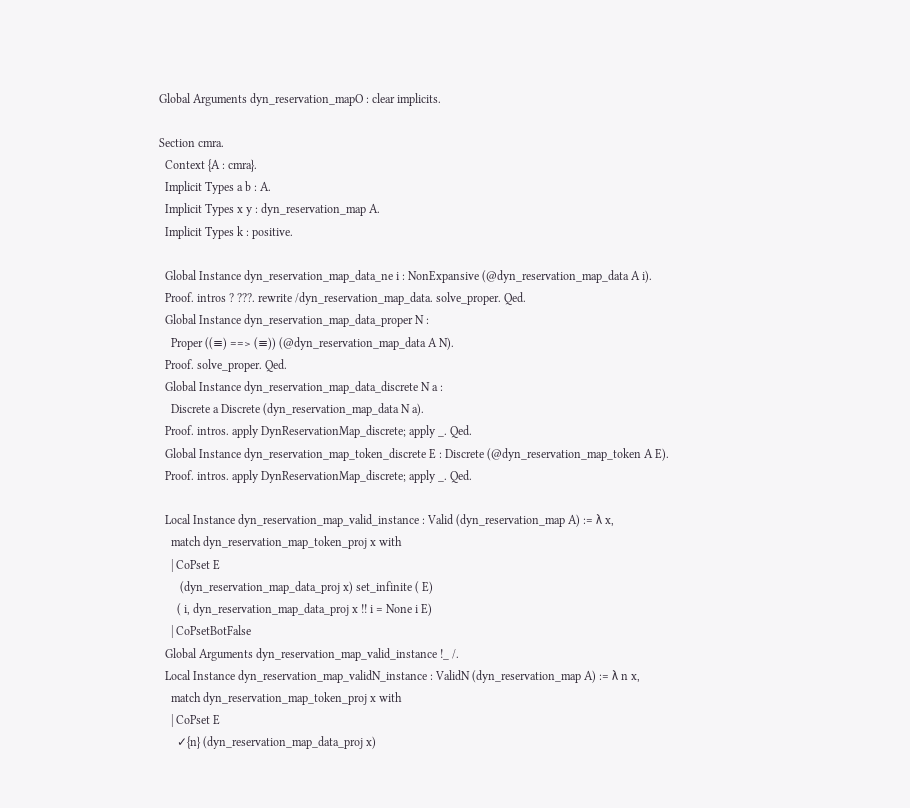Global Arguments dyn_reservation_mapO : clear implicits.

Section cmra.
  Context {A : cmra}.
  Implicit Types a b : A.
  Implicit Types x y : dyn_reservation_map A.
  Implicit Types k : positive.

  Global Instance dyn_reservation_map_data_ne i : NonExpansive (@dyn_reservation_map_data A i).
  Proof. intros ? ???. rewrite /dyn_reservation_map_data. solve_proper. Qed.
  Global Instance dyn_reservation_map_data_proper N :
    Proper ((≡) ==> (≡)) (@dyn_reservation_map_data A N).
  Proof. solve_proper. Qed.
  Global Instance dyn_reservation_map_data_discrete N a :
    Discrete a Discrete (dyn_reservation_map_data N a).
  Proof. intros. apply DynReservationMap_discrete; apply _. Qed.
  Global Instance dyn_reservation_map_token_discrete E : Discrete (@dyn_reservation_map_token A E).
  Proof. intros. apply DynReservationMap_discrete; apply _. Qed.

  Local Instance dyn_reservation_map_valid_instance : Valid (dyn_reservation_map A) := λ x,
    match dyn_reservation_map_token_proj x with
    | CoPset E
       (dyn_reservation_map_data_proj x) set_infinite ( E)
      ( i, dyn_reservation_map_data_proj x !! i = None i E)
    | CoPsetBotFalse
  Global Arguments dyn_reservation_map_valid_instance !_ /.
  Local Instance dyn_reservation_map_validN_instance : ValidN (dyn_reservation_map A) := λ n x,
    match dyn_reservation_map_token_proj x with
    | CoPset E
      ✓{n} (dyn_reservation_map_data_proj x)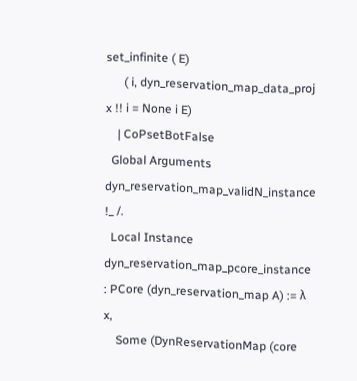set_infinite ( E)
      ( i, dyn_reservation_map_data_proj x !! i = None i E)
    | CoPsetBotFalse
  Global Arguments dyn_reservation_map_validN_instance !_ /.
  Local Instance dyn_reservation_map_pcore_instance : PCore (dyn_reservation_map A) := λ x,
    Some (DynReservationMap (core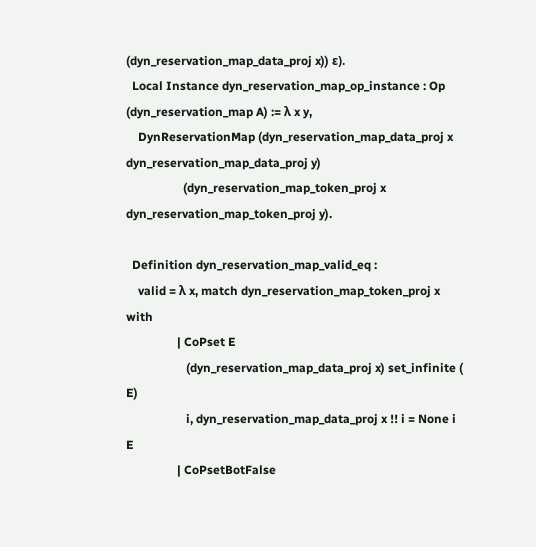(dyn_reservation_map_data_proj x)) ε).
  Local Instance dyn_reservation_map_op_instance : Op (dyn_reservation_map A) := λ x y,
    DynReservationMap (dyn_reservation_map_data_proj x dyn_reservation_map_data_proj y)
                   (dyn_reservation_map_token_proj x dyn_reservation_map_token_proj y).

  Definition dyn_reservation_map_valid_eq :
    valid = λ x, match dyn_reservation_map_token_proj x with
                 | CoPset E
                    (dyn_reservation_map_data_proj x) set_infinite ( E)
                    i, dyn_reservation_map_data_proj x !! i = None i E
                 | CoPsetBotFalse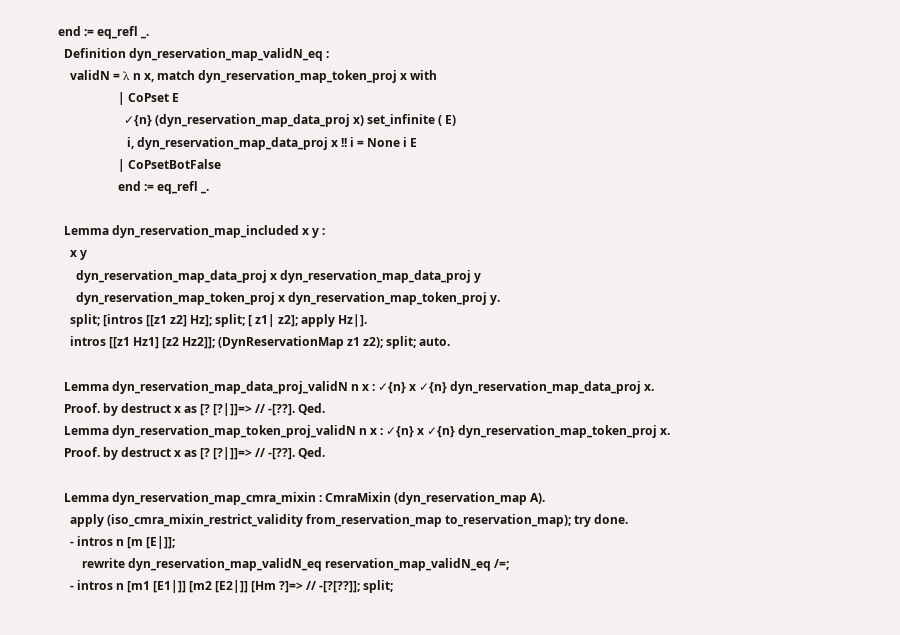end := eq_refl _.
  Definition dyn_reservation_map_validN_eq :
    validN = λ n x, match dyn_reservation_map_token_proj x with
                    | CoPset E
                      ✓{n} (dyn_reservation_map_data_proj x) set_infinite ( E)
                       i, dyn_reservation_map_data_proj x !! i = None i E
                    | CoPsetBotFalse
                    end := eq_refl _.

  Lemma dyn_reservation_map_included x y :
    x y
      dyn_reservation_map_data_proj x dyn_reservation_map_data_proj y
      dyn_reservation_map_token_proj x dyn_reservation_map_token_proj y.
    split; [intros [[z1 z2] Hz]; split; [ z1| z2]; apply Hz|].
    intros [[z1 Hz1] [z2 Hz2]]; (DynReservationMap z1 z2); split; auto.

  Lemma dyn_reservation_map_data_proj_validN n x : ✓{n} x ✓{n} dyn_reservation_map_data_proj x.
  Proof. by destruct x as [? [?|]]=> // -[??]. Qed.
  Lemma dyn_reservation_map_token_proj_validN n x : ✓{n} x ✓{n} dyn_reservation_map_token_proj x.
  Proof. by destruct x as [? [?|]]=> // -[??]. Qed.

  Lemma dyn_reservation_map_cmra_mixin : CmraMixin (dyn_reservation_map A).
    apply (iso_cmra_mixin_restrict_validity from_reservation_map to_reservation_map); try done.
    - intros n [m [E|]];
        rewrite dyn_reservation_map_validN_eq reservation_map_validN_eq /=;
    - intros n [m1 [E1|]] [m2 [E2|]] [Hm ?]=> // -[?[??]]; split;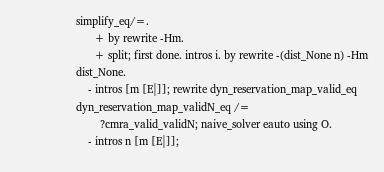simplify_eq/=.
      + by rewrite -Hm.
      + split; first done. intros i. by rewrite -(dist_None n) -Hm dist_None.
    - intros [m [E|]]; rewrite dyn_reservation_map_valid_eq dyn_reservation_map_validN_eq /=
        ?cmra_valid_validN; naive_solver eauto using O.
    - intros n [m [E|]];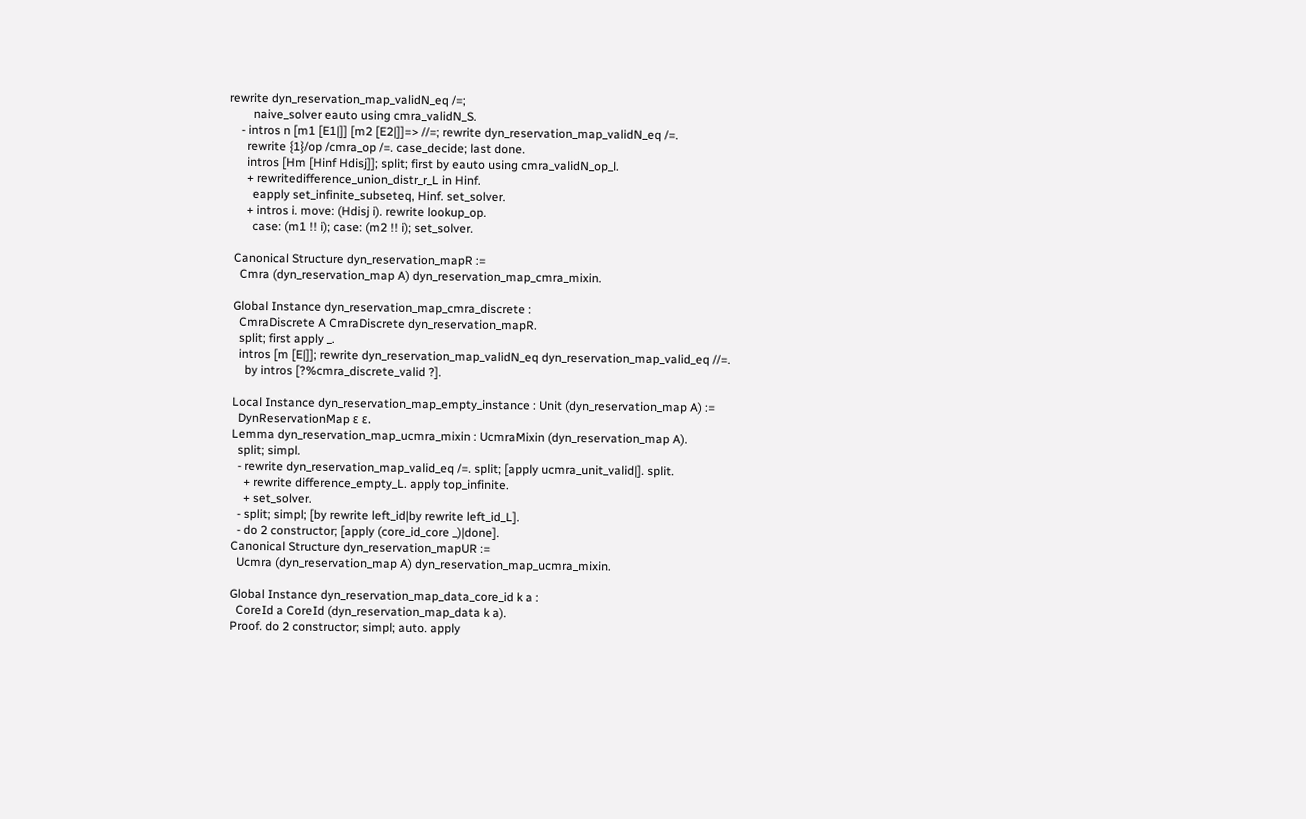rewrite dyn_reservation_map_validN_eq /=;
        naive_solver eauto using cmra_validN_S.
    - intros n [m1 [E1|]] [m2 [E2|]]=> //=; rewrite dyn_reservation_map_validN_eq /=.
      rewrite {1}/op /cmra_op /=. case_decide; last done.
      intros [Hm [Hinf Hdisj]]; split; first by eauto using cmra_validN_op_l.
      + rewritedifference_union_distr_r_L in Hinf.
        eapply set_infinite_subseteq, Hinf. set_solver.
      + intros i. move: (Hdisj i). rewrite lookup_op.
        case: (m1 !! i); case: (m2 !! i); set_solver.

  Canonical Structure dyn_reservation_mapR :=
    Cmra (dyn_reservation_map A) dyn_reservation_map_cmra_mixin.

  Global Instance dyn_reservation_map_cmra_discrete :
    CmraDiscrete A CmraDiscrete dyn_reservation_mapR.
    split; first apply _.
    intros [m [E|]]; rewrite dyn_reservation_map_validN_eq dyn_reservation_map_valid_eq //=.
      by intros [?%cmra_discrete_valid ?].

  Local Instance dyn_reservation_map_empty_instance : Unit (dyn_reservation_map A) :=
    DynReservationMap ε ε.
  Lemma dyn_reservation_map_ucmra_mixin : UcmraMixin (dyn_reservation_map A).
    split; simpl.
    - rewrite dyn_reservation_map_valid_eq /=. split; [apply ucmra_unit_valid|]. split.
      + rewrite difference_empty_L. apply top_infinite.
      + set_solver.
    - split; simpl; [by rewrite left_id|by rewrite left_id_L].
    - do 2 constructor; [apply (core_id_core _)|done].
  Canonical Structure dyn_reservation_mapUR :=
    Ucmra (dyn_reservation_map A) dyn_reservation_map_ucmra_mixin.

  Global Instance dyn_reservation_map_data_core_id k a :
    CoreId a CoreId (dyn_reservation_map_data k a).
  Proof. do 2 constructor; simpl; auto. apply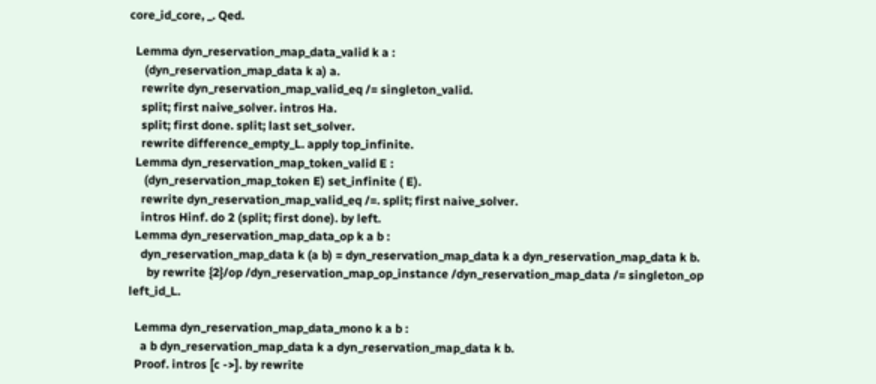core_id_core, _. Qed.

  Lemma dyn_reservation_map_data_valid k a :
     (dyn_reservation_map_data k a) a.
    rewrite dyn_reservation_map_valid_eq /= singleton_valid.
    split; first naive_solver. intros Ha.
    split; first done. split; last set_solver.
    rewrite difference_empty_L. apply top_infinite.
  Lemma dyn_reservation_map_token_valid E :
     (dyn_reservation_map_token E) set_infinite ( E).
    rewrite dyn_reservation_map_valid_eq /=. split; first naive_solver.
    intros Hinf. do 2 (split; first done). by left.
  Lemma dyn_reservation_map_data_op k a b :
    dyn_reservation_map_data k (a b) = dyn_reservation_map_data k a dyn_reservation_map_data k b.
      by rewrite {2}/op /dyn_reservation_map_op_instance /dyn_reservation_map_data /= singleton_op left_id_L.

  Lemma dyn_reservation_map_data_mono k a b :
    a b dyn_reservation_map_data k a dyn_reservation_map_data k b.
  Proof. intros [c ->]. by rewrite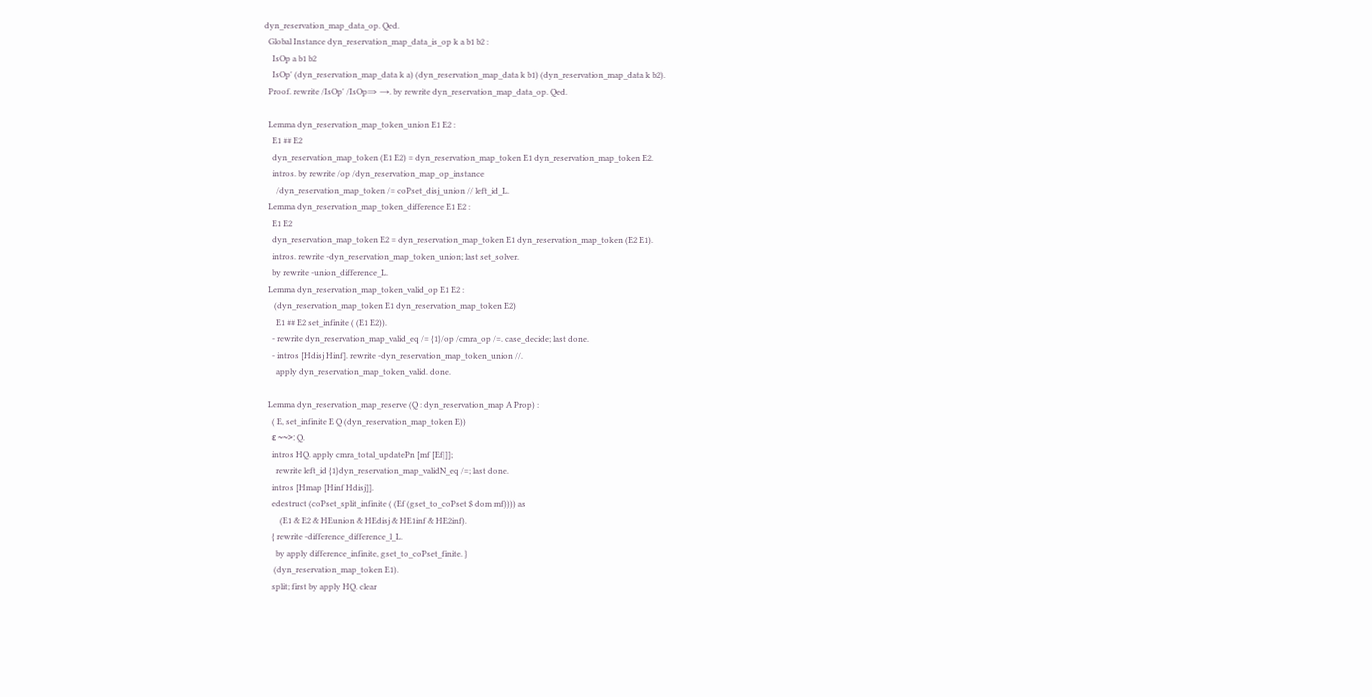dyn_reservation_map_data_op. Qed.
  Global Instance dyn_reservation_map_data_is_op k a b1 b2 :
    IsOp a b1 b2
    IsOp' (dyn_reservation_map_data k a) (dyn_reservation_map_data k b1) (dyn_reservation_map_data k b2).
  Proof. rewrite /IsOp' /IsOp⇒ →. by rewrite dyn_reservation_map_data_op. Qed.

  Lemma dyn_reservation_map_token_union E1 E2 :
    E1 ## E2
    dyn_reservation_map_token (E1 E2) = dyn_reservation_map_token E1 dyn_reservation_map_token E2.
    intros. by rewrite /op /dyn_reservation_map_op_instance
      /dyn_reservation_map_token /= coPset_disj_union // left_id_L.
  Lemma dyn_reservation_map_token_difference E1 E2 :
    E1 E2
    dyn_reservation_map_token E2 = dyn_reservation_map_token E1 dyn_reservation_map_token (E2 E1).
    intros. rewrite -dyn_reservation_map_token_union; last set_solver.
    by rewrite -union_difference_L.
  Lemma dyn_reservation_map_token_valid_op E1 E2 :
     (dyn_reservation_map_token E1 dyn_reservation_map_token E2)
      E1 ## E2 set_infinite ( (E1 E2)).
    - rewrite dyn_reservation_map_valid_eq /= {1}/op /cmra_op /=. case_decide; last done.
    - intros [Hdisj Hinf]. rewrite -dyn_reservation_map_token_union //.
      apply dyn_reservation_map_token_valid. done.

  Lemma dyn_reservation_map_reserve (Q : dyn_reservation_map A Prop) :
    ( E, set_infinite E Q (dyn_reservation_map_token E))
    ε ~~>: Q.
    intros HQ. apply cmra_total_updatePn [mf [Ef|]];
      rewrite left_id {1}dyn_reservation_map_validN_eq /=; last done.
    intros [Hmap [Hinf Hdisj]].
    edestruct (coPset_split_infinite ( (Ef (gset_to_coPset $ dom mf)))) as
        (E1 & E2 & HEunion & HEdisj & HE1inf & HE2inf).
    { rewrite -difference_difference_l_L.
      by apply difference_infinite, gset_to_coPset_finite. }
     (dyn_reservation_map_token E1).
    split; first by apply HQ. clear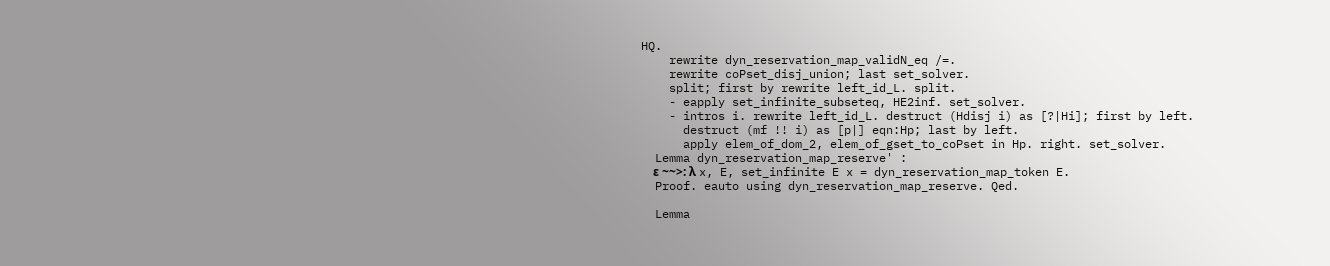HQ.
    rewrite dyn_reservation_map_validN_eq /=.
    rewrite coPset_disj_union; last set_solver.
    split; first by rewrite left_id_L. split.
    - eapply set_infinite_subseteq, HE2inf. set_solver.
    - intros i. rewrite left_id_L. destruct (Hdisj i) as [?|Hi]; first by left.
      destruct (mf !! i) as [p|] eqn:Hp; last by left.
      apply elem_of_dom_2, elem_of_gset_to_coPset in Hp. right. set_solver.
  Lemma dyn_reservation_map_reserve' :
    ε ~~>: λ x, E, set_infinite E x = dyn_reservation_map_token E.
  Proof. eauto using dyn_reservation_map_reserve. Qed.

  Lemma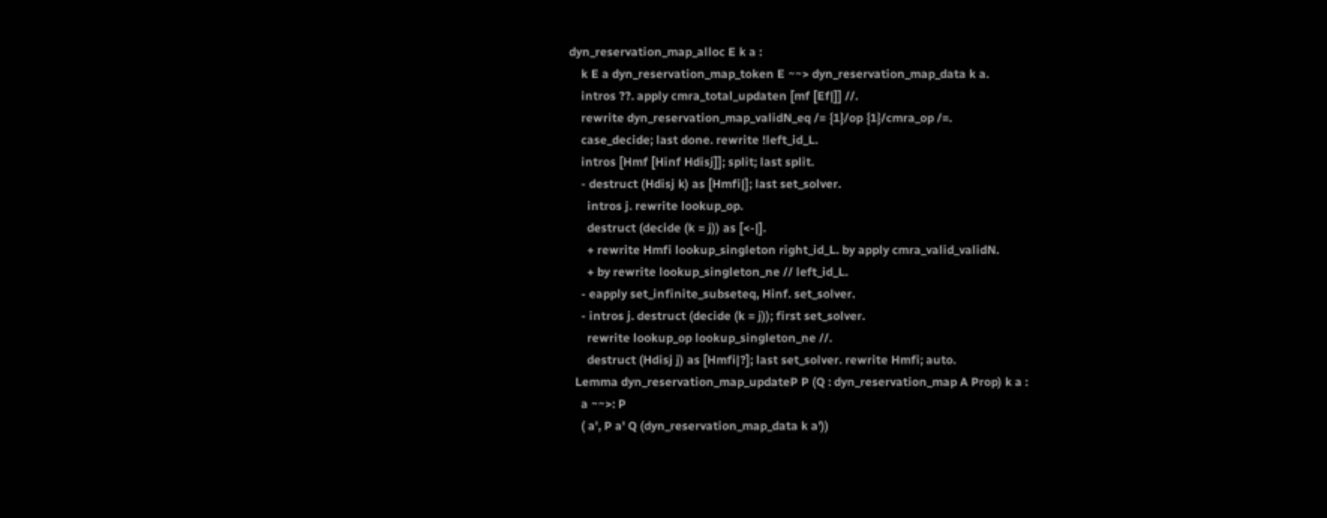dyn_reservation_map_alloc E k a :
    k E a dyn_reservation_map_token E ~~> dyn_reservation_map_data k a.
    intros ??. apply cmra_total_updaten [mf [Ef|]] //.
    rewrite dyn_reservation_map_validN_eq /= {1}/op {1}/cmra_op /=.
    case_decide; last done. rewrite !left_id_L.
    intros [Hmf [Hinf Hdisj]]; split; last split.
    - destruct (Hdisj k) as [Hmfi|]; last set_solver.
      intros j. rewrite lookup_op.
      destruct (decide (k = j)) as [<-|].
      + rewrite Hmfi lookup_singleton right_id_L. by apply cmra_valid_validN.
      + by rewrite lookup_singleton_ne // left_id_L.
    - eapply set_infinite_subseteq, Hinf. set_solver.
    - intros j. destruct (decide (k = j)); first set_solver.
      rewrite lookup_op lookup_singleton_ne //.
      destruct (Hdisj j) as [Hmfi|?]; last set_solver. rewrite Hmfi; auto.
  Lemma dyn_reservation_map_updateP P (Q : dyn_reservation_map A Prop) k a :
    a ~~>: P
    ( a', P a' Q (dyn_reservation_map_data k a'))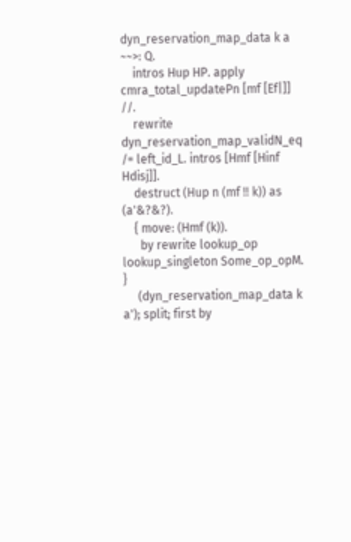dyn_reservation_map_data k a ~~>: Q.
    intros Hup HP. apply cmra_total_updatePn [mf [Ef|]] //.
    rewrite dyn_reservation_map_validN_eq /= left_id_L. intros [Hmf [Hinf Hdisj]].
    destruct (Hup n (mf !! k)) as (a'&?&?).
    { move: (Hmf (k)).
      by rewrite lookup_op lookup_singleton Some_op_opM. }
     (dyn_reservation_map_data k a'); split; first by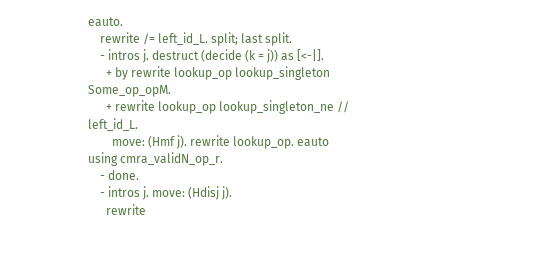eauto.
    rewrite /= left_id_L. split; last split.
    - intros j. destruct (decide (k = j)) as [<-|].
      + by rewrite lookup_op lookup_singleton Some_op_opM.
      + rewrite lookup_op lookup_singleton_ne // left_id_L.
        move: (Hmf j). rewrite lookup_op. eauto using cmra_validN_op_r.
    - done.
    - intros j. move: (Hdisj j).
      rewrite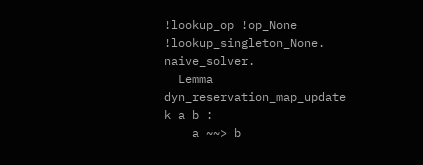!lookup_op !op_None !lookup_singleton_None. naive_solver.
  Lemma dyn_reservation_map_update k a b :
    a ~~> b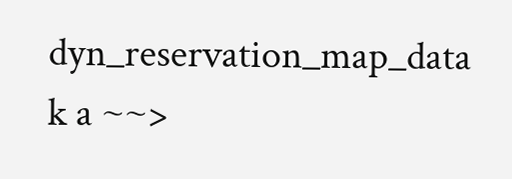dyn_reservation_map_data k a ~~>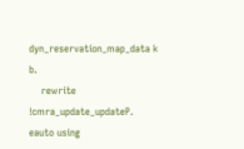dyn_reservation_map_data k b.
    rewrite !cmra_update_updateP. eauto using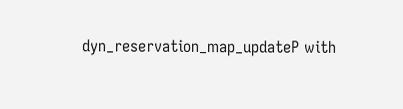dyn_reservation_map_updateP with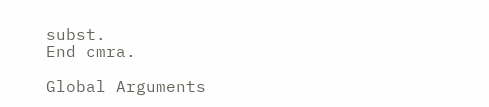subst.
End cmra.

Global Arguments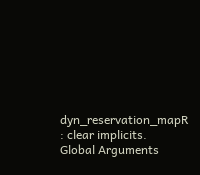dyn_reservation_mapR : clear implicits.
Global Arguments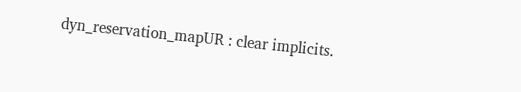dyn_reservation_mapUR : clear implicits.